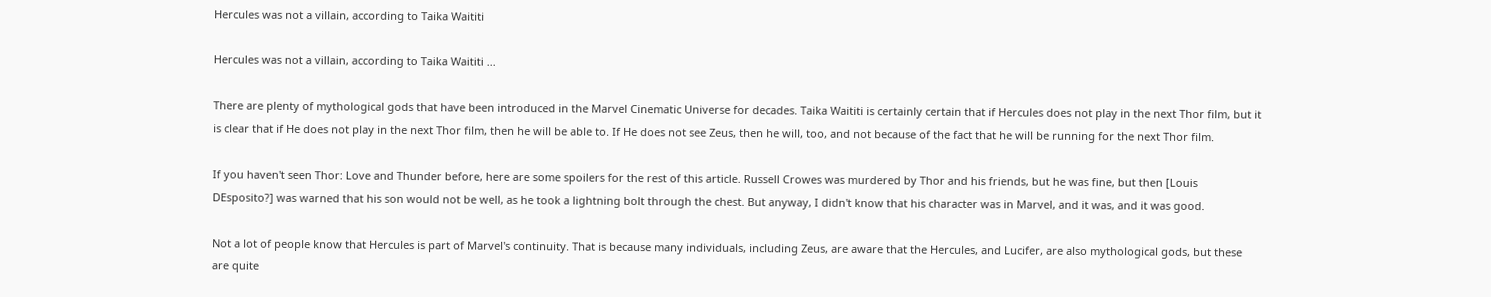Hercules was not a villain, according to Taika Waititi

Hercules was not a villain, according to Taika Waititi ...

There are plenty of mythological gods that have been introduced in the Marvel Cinematic Universe for decades. Taika Waititi is certainly certain that if Hercules does not play in the next Thor film, but it is clear that if He does not play in the next Thor film, then he will be able to. If He does not see Zeus, then he will, too, and not because of the fact that he will be running for the next Thor film.

If you haven't seen Thor: Love and Thunder before, here are some spoilers for the rest of this article. Russell Crowes was murdered by Thor and his friends, but he was fine, but then [Louis DEsposito?] was warned that his son would not be well, as he took a lightning bolt through the chest. But anyway, I didn't know that his character was in Marvel, and it was, and it was good.

Not a lot of people know that Hercules is part of Marvel's continuity. That is because many individuals, including Zeus, are aware that the Hercules, and Lucifer, are also mythological gods, but these are quite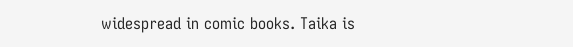widespread in comic books. Taika is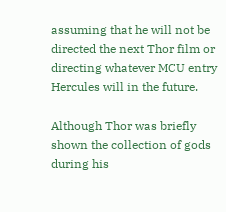assuming that he will not be directed the next Thor film or directing whatever MCU entry Hercules will in the future.

Although Thor was briefly shown the collection of gods during his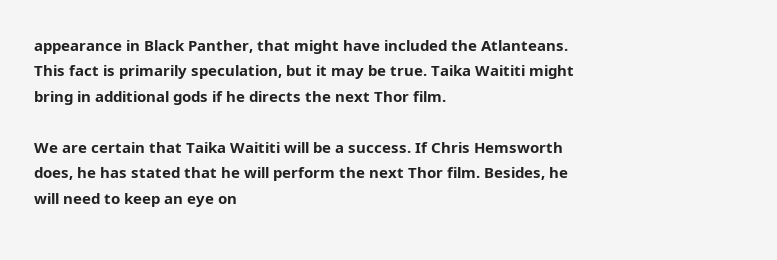appearance in Black Panther, that might have included the Atlanteans. This fact is primarily speculation, but it may be true. Taika Waititi might bring in additional gods if he directs the next Thor film.

We are certain that Taika Waititi will be a success. If Chris Hemsworth does, he has stated that he will perform the next Thor film. Besides, he will need to keep an eye on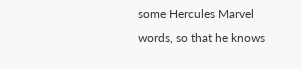some Hercules Marvel words, so that he knows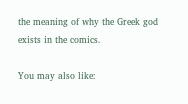the meaning of why the Greek god exists in the comics.

You may also like: